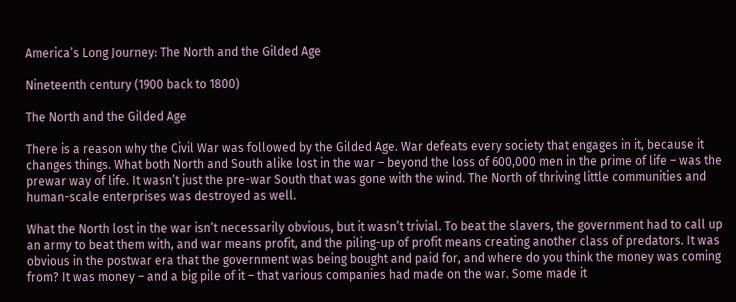America’s Long Journey: The North and the Gilded Age

Nineteenth century (1900 back to 1800)

The North and the Gilded Age

There is a reason why the Civil War was followed by the Gilded Age. War defeats every society that engages in it, because it changes things. What both North and South alike lost in the war – beyond the loss of 600,000 men in the prime of life – was the prewar way of life. It wasn’t just the pre-war South that was gone with the wind. The North of thriving little communities and human-scale enterprises was destroyed as well.

What the North lost in the war isn’t necessarily obvious, but it wasn’t trivial. To beat the slavers, the government had to call up an army to beat them with, and war means profit, and the piling-up of profit means creating another class of predators. It was obvious in the postwar era that the government was being bought and paid for, and where do you think the money was coming from? It was money – and a big pile of it – that various companies had made on the war. Some made it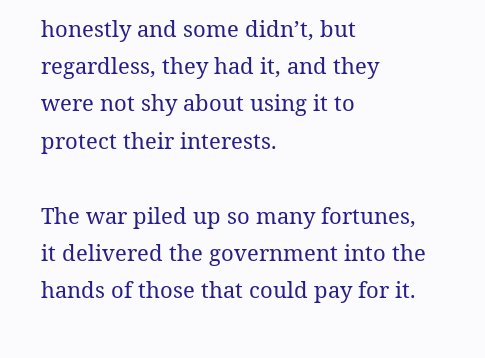honestly and some didn’t, but regardless, they had it, and they were not shy about using it to protect their interests.

The war piled up so many fortunes, it delivered the government into the hands of those that could pay for it.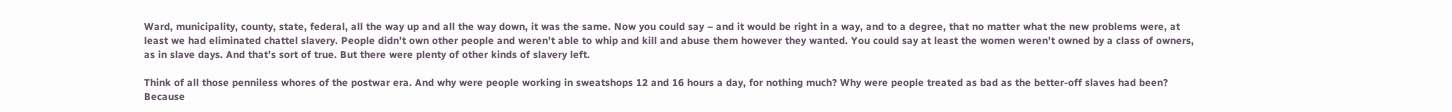Ward, municipality, county, state, federal, all the way up and all the way down, it was the same. Now you could say – and it would be right in a way, and to a degree, that no matter what the new problems were, at least we had eliminated chattel slavery. People didn’t own other people and weren’t able to whip and kill and abuse them however they wanted. You could say at least the women weren’t owned by a class of owners, as in slave days. And that’s sort of true. But there were plenty of other kinds of slavery left.

Think of all those penniless whores of the postwar era. And why were people working in sweatshops 12 and 16 hours a day, for nothing much? Why were people treated as bad as the better-off slaves had been? Because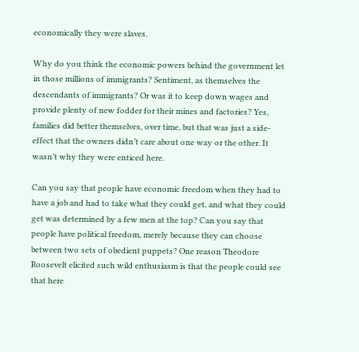economically they were slaves.

Why do you think the economic powers behind the government let in those millions of immigrants? Sentiment, as themselves the descendants of immigrants? Or was it to keep down wages and provide plenty of new fodder for their mines and factories? Yes, families did better themselves, over time, but that was just a side-effect that the owners didn’t care about one way or the other. It wasn’t why they were enticed here.

Can you say that people have economic freedom when they had to have a job and had to take what they could get, and what they could get was determined by a few men at the top? Can you say that people have political freedom, merely because they can choose between two sets of obedient puppets? One reason Theodore Roosevelt elicited such wild enthusiasm is that the people could see that here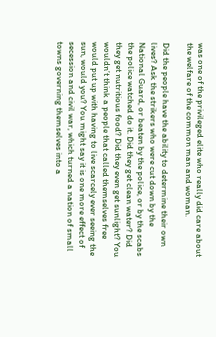was one of the privileged elite who really did care about the welfare of the common man and woman.

Did the people have the ability to determine their own lives? Ask the strikers who were cut down by the National Guard, or beaten by the police, or by the scabs the police watched do it. Did they get clean water? Did they get nutritious food? Did they even get sunlight? You wouldn’t think a people that called themselves free would put up with having to live scarcely ever seeing the sun, would you? You might say it is one more effect of secession and civil war, which turned a nation of small towns governing themselves into a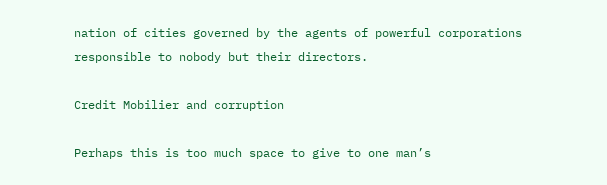nation of cities governed by the agents of powerful corporations responsible to nobody but their directors.

Credit Mobilier and corruption

Perhaps this is too much space to give to one man’s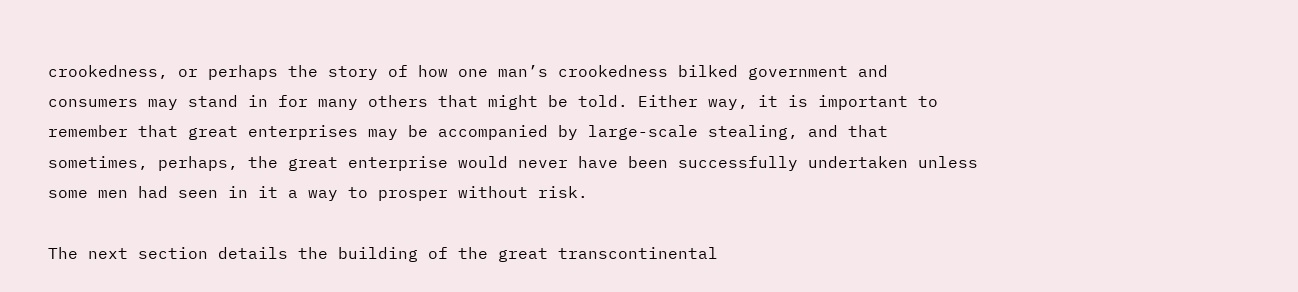crookedness, or perhaps the story of how one man’s crookedness bilked government and consumers may stand in for many others that might be told. Either way, it is important to remember that great enterprises may be accompanied by large-scale stealing, and that sometimes, perhaps, the great enterprise would never have been successfully undertaken unless some men had seen in it a way to prosper without risk.

The next section details the building of the great transcontinental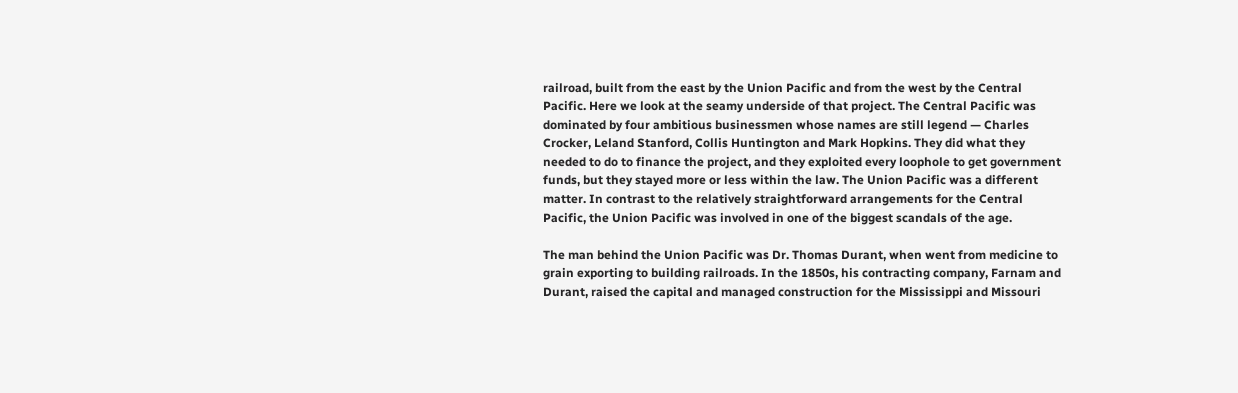railroad, built from the east by the Union Pacific and from the west by the Central Pacific. Here we look at the seamy underside of that project. The Central Pacific was dominated by four ambitious businessmen whose names are still legend — Charles Crocker, Leland Stanford, Collis Huntington and Mark Hopkins. They did what they needed to do to finance the project, and they exploited every loophole to get government funds, but they stayed more or less within the law. The Union Pacific was a different matter. In contrast to the relatively straightforward arrangements for the Central Pacific, the Union Pacific was involved in one of the biggest scandals of the age.

The man behind the Union Pacific was Dr. Thomas Durant, when went from medicine to grain exporting to building railroads. In the 1850s, his contracting company, Farnam and Durant, raised the capital and managed construction for the Mississippi and Missouri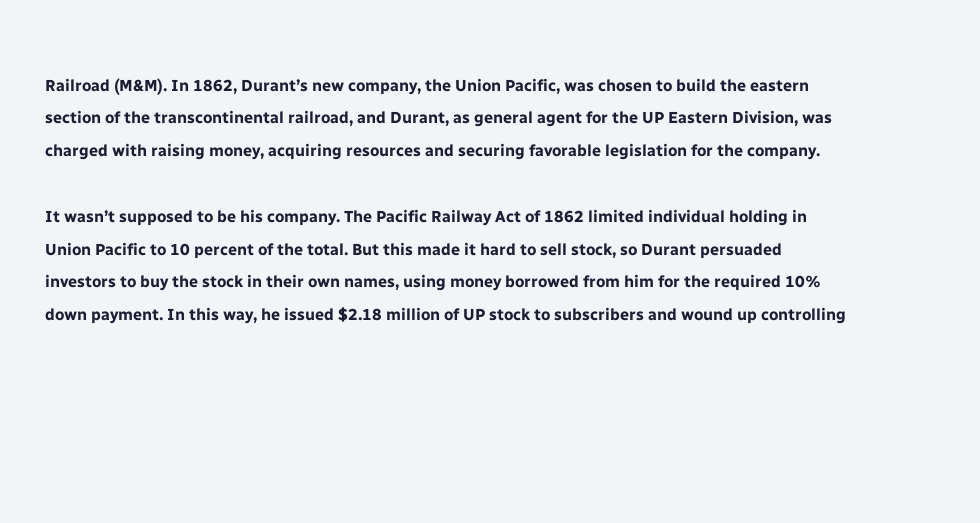Railroad (M&M). In 1862, Durant’s new company, the Union Pacific, was chosen to build the eastern section of the transcontinental railroad, and Durant, as general agent for the UP Eastern Division, was charged with raising money, acquiring resources and securing favorable legislation for the company.

It wasn’t supposed to be his company. The Pacific Railway Act of 1862 limited individual holding in Union Pacific to 10 percent of the total. But this made it hard to sell stock, so Durant persuaded investors to buy the stock in their own names, using money borrowed from him for the required 10% down payment. In this way, he issued $2.18 million of UP stock to subscribers and wound up controlling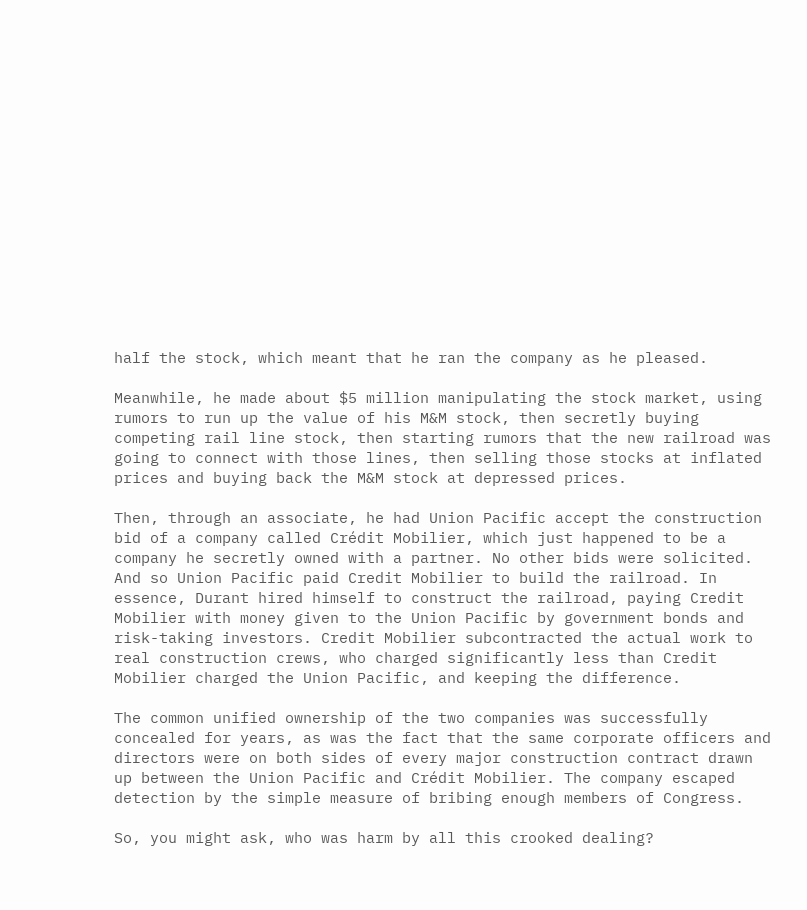half the stock, which meant that he ran the company as he pleased.

Meanwhile, he made about $5 million manipulating the stock market, using rumors to run up the value of his M&M stock, then secretly buying competing rail line stock, then starting rumors that the new railroad was going to connect with those lines, then selling those stocks at inflated prices and buying back the M&M stock at depressed prices.

Then, through an associate, he had Union Pacific accept the construction bid of a company called Crédit Mobilier, which just happened to be a company he secretly owned with a partner. No other bids were solicited. And so Union Pacific paid Credit Mobilier to build the railroad. In essence, Durant hired himself to construct the railroad, paying Credit Mobilier with money given to the Union Pacific by government bonds and risk-taking investors. Credit Mobilier subcontracted the actual work to real construction crews, who charged significantly less than Credit Mobilier charged the Union Pacific, and keeping the difference.

The common unified ownership of the two companies was successfully concealed for years, as was the fact that the same corporate officers and directors were on both sides of every major construction contract drawn up between the Union Pacific and Crédit Mobilier. The company escaped detection by the simple measure of bribing enough members of Congress.

So, you might ask, who was harm by all this crooked dealing?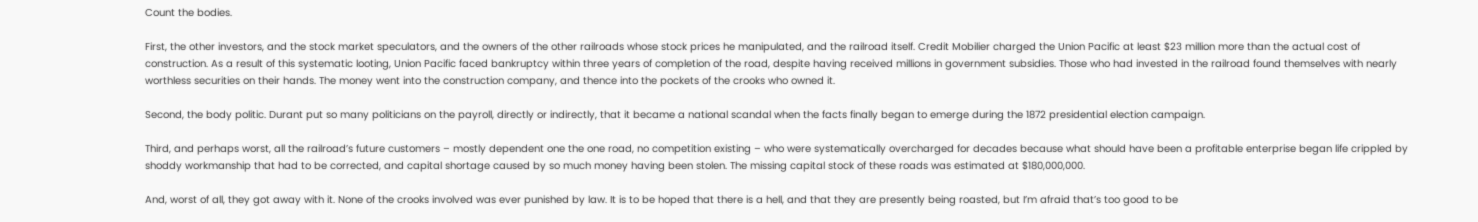Count the bodies.

First, the other investors, and the stock market speculators, and the owners of the other railroads whose stock prices he manipulated, and the railroad itself. Credit Mobilier charged the Union Pacific at least $23 million more than the actual cost of construction. As a result of this systematic looting, Union Pacific faced bankruptcy within three years of completion of the road, despite having received millions in government subsidies. Those who had invested in the railroad found themselves with nearly worthless securities on their hands. The money went into the construction company, and thence into the pockets of the crooks who owned it.

Second, the body politic. Durant put so many politicians on the payroll, directly or indirectly, that it became a national scandal when the facts finally began to emerge during the 1872 presidential election campaign.

Third, and perhaps worst, all the railroad’s future customers – mostly dependent one the one road, no competition existing – who were systematically overcharged for decades because what should have been a profitable enterprise began life crippled by shoddy workmanship that had to be corrected, and capital shortage caused by so much money having been stolen. The missing capital stock of these roads was estimated at $180,000,000.

And, worst of all, they got away with it. None of the crooks involved was ever punished by law. It is to be hoped that there is a hell, and that they are presently being roasted, but I’m afraid that’s too good to be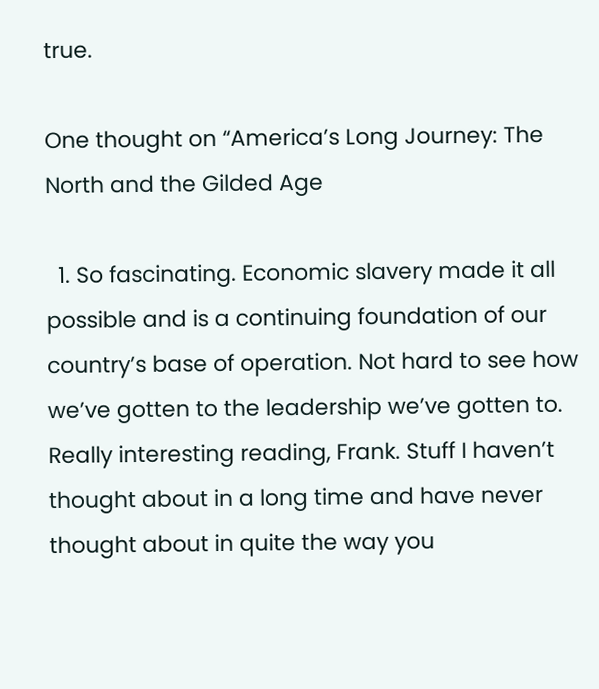true.

One thought on “America’s Long Journey: The North and the Gilded Age

  1. So fascinating. Economic slavery made it all possible and is a continuing foundation of our country’s base of operation. Not hard to see how we’ve gotten to the leadership we’ve gotten to. Really interesting reading, Frank. Stuff I haven’t thought about in a long time and have never thought about in quite the way you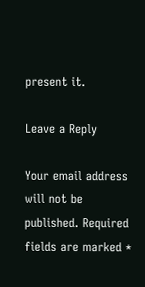present it.

Leave a Reply

Your email address will not be published. Required fields are marked *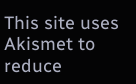This site uses Akismet to reduce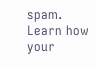spam. Learn how your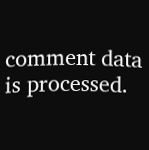comment data is processed.